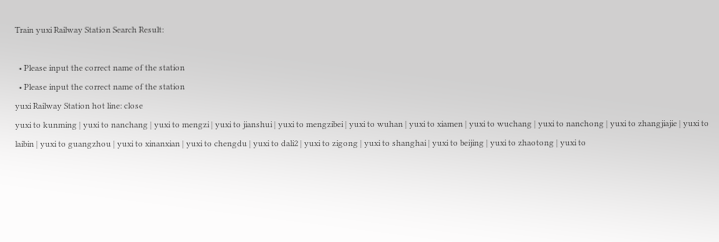Train yuxi Railway Station Search Result:

  • Please input the correct name of the station
  • Please input the correct name of the station
yuxi Railway Station hot line: close
yuxi to kunming | yuxi to nanchang | yuxi to mengzi | yuxi to jianshui | yuxi to mengzibei | yuxi to wuhan | yuxi to xiamen | yuxi to wuchang | yuxi to nanchong | yuxi to zhangjiajie | yuxi to laibin | yuxi to guangzhou | yuxi to xinanxian | yuxi to chengdu | yuxi to dali2 | yuxi to zigong | yuxi to shanghai | yuxi to beijing | yuxi to zhaotong | yuxi to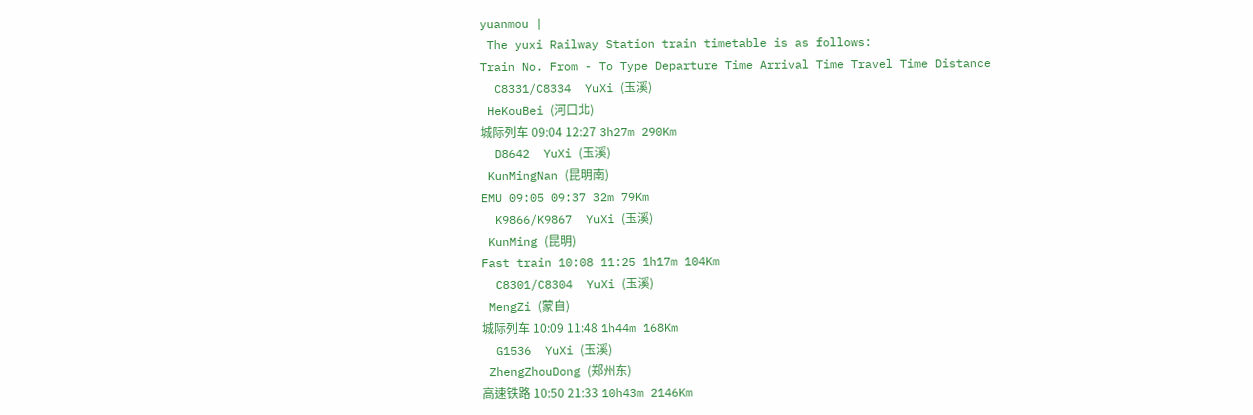yuanmou |
 The yuxi Railway Station train timetable is as follows:
Train No. From - To Type Departure Time Arrival Time Travel Time Distance
  C8331/C8334  YuXi (玉溪)
 HeKouBei (河口北)
城际列车 09:04 12:27 3h27m 290Km
  D8642  YuXi (玉溪)
 KunMingNan (昆明南)
EMU 09:05 09:37 32m 79Km
  K9866/K9867  YuXi (玉溪)
 KunMing (昆明)
Fast train 10:08 11:25 1h17m 104Km
  C8301/C8304  YuXi (玉溪)
 MengZi (蒙自)
城际列车 10:09 11:48 1h44m 168Km
  G1536  YuXi (玉溪)
 ZhengZhouDong (郑州东)
高速铁路 10:50 21:33 10h43m 2146Km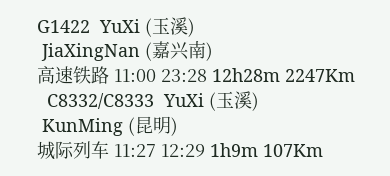G1422  YuXi (玉溪)
 JiaXingNan (嘉兴南)
高速铁路 11:00 23:28 12h28m 2247Km
  C8332/C8333  YuXi (玉溪)
 KunMing (昆明)
城际列车 11:27 12:29 1h9m 107Km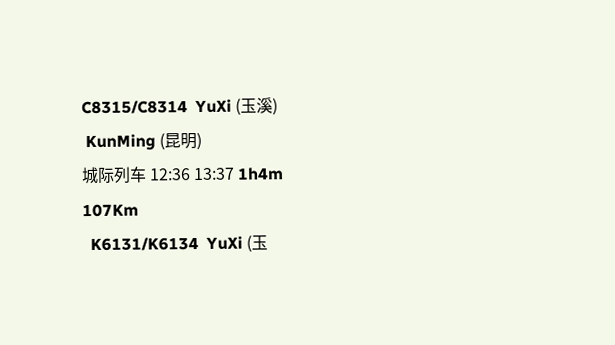C8315/C8314  YuXi (玉溪)
 KunMing (昆明)
城际列车 12:36 13:37 1h4m 107Km
  K6131/K6134  YuXi (玉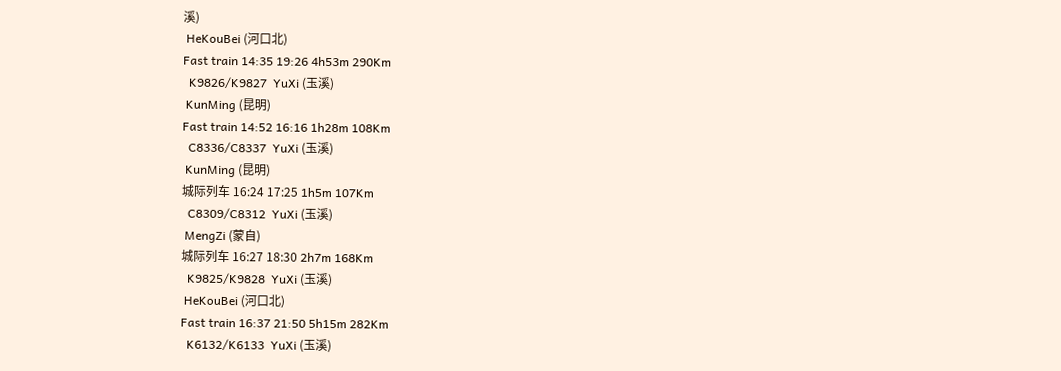溪)
 HeKouBei (河口北)
Fast train 14:35 19:26 4h53m 290Km
  K9826/K9827  YuXi (玉溪)
 KunMing (昆明)
Fast train 14:52 16:16 1h28m 108Km
  C8336/C8337  YuXi (玉溪)
 KunMing (昆明)
城际列车 16:24 17:25 1h5m 107Km
  C8309/C8312  YuXi (玉溪)
 MengZi (蒙自)
城际列车 16:27 18:30 2h7m 168Km
  K9825/K9828  YuXi (玉溪)
 HeKouBei (河口北)
Fast train 16:37 21:50 5h15m 282Km
  K6132/K6133  YuXi (玉溪)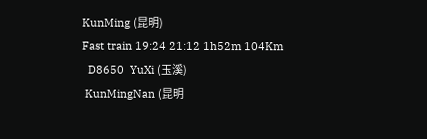KunMing (昆明)
Fast train 19:24 21:12 1h52m 104Km
  D8650  YuXi (玉溪)
 KunMingNan (昆明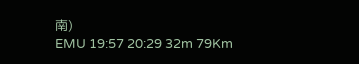南)
EMU 19:57 20:29 32m 79Km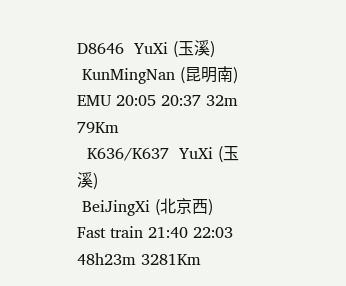D8646  YuXi (玉溪)
 KunMingNan (昆明南)
EMU 20:05 20:37 32m 79Km
  K636/K637  YuXi (玉溪)
 BeiJingXi (北京西)
Fast train 21:40 22:03 48h23m 3281Km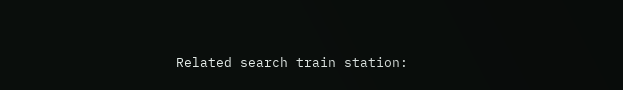Related search train station: